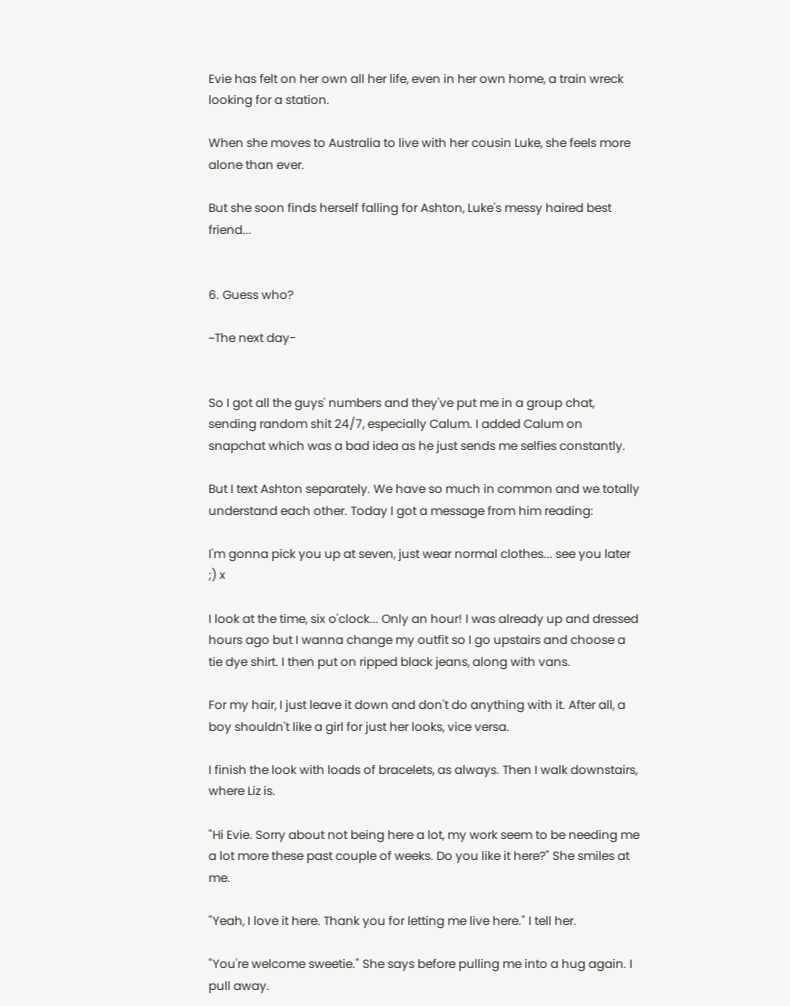Evie has felt on her own all her life, even in her own home, a train wreck looking for a station.

When she moves to Australia to live with her cousin Luke, she feels more alone than ever.

But she soon finds herself falling for Ashton, Luke's messy haired best friend...


6. Guess who?

~The next day-


So I got all the guys' numbers and they've put me in a group chat, sending random shit 24/7, especially Calum. I added Calum on snapchat which was a bad idea as he just sends me selfies constantly.

But I text Ashton separately. We have so much in common and we totally understand each other. Today I got a message from him reading:

I'm gonna pick you up at seven, just wear normal clothes... see you later ;) x

I look at the time, six o'clock... Only an hour! I was already up and dressed hours ago but I wanna change my outfit so I go upstairs and choose a tie dye shirt. I then put on ripped black jeans, along with vans.

For my hair, I just leave it down and don't do anything with it. After all, a boy shouldn't like a girl for just her looks, vice versa.

I finish the look with loads of bracelets, as always. Then I walk downstairs, where Liz is.

"Hi Evie. Sorry about not being here a lot, my work seem to be needing me a lot more these past couple of weeks. Do you like it here?" She smiles at me.

"Yeah, I love it here. Thank you for letting me live here." I tell her.

"You're welcome sweetie." She says before pulling me into a hug again. I pull away.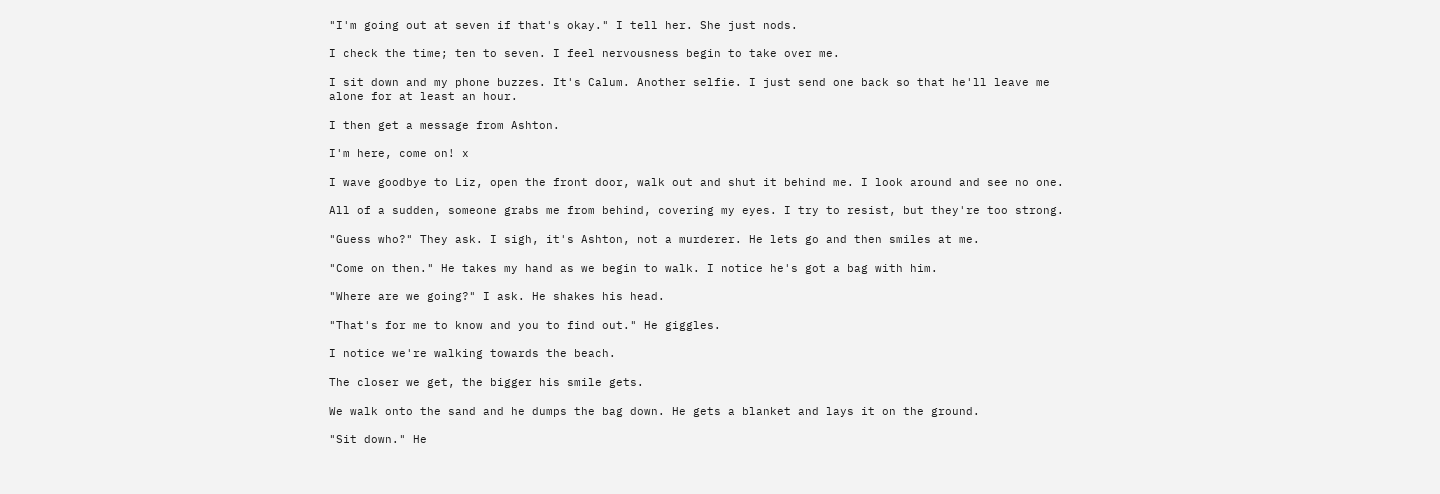"I'm going out at seven if that's okay." I tell her. She just nods.

I check the time; ten to seven. I feel nervousness begin to take over me.

I sit down and my phone buzzes. It's Calum. Another selfie. I just send one back so that he'll leave me alone for at least an hour.

I then get a message from Ashton.

I'm here, come on! x

I wave goodbye to Liz, open the front door, walk out and shut it behind me. I look around and see no one.

All of a sudden, someone grabs me from behind, covering my eyes. I try to resist, but they're too strong.

"Guess who?" They ask. I sigh, it's Ashton, not a murderer. He lets go and then smiles at me.

"Come on then." He takes my hand as we begin to walk. I notice he's got a bag with him.

"Where are we going?" I ask. He shakes his head.

"That's for me to know and you to find out." He giggles.

I notice we're walking towards the beach.

The closer we get, the bigger his smile gets.

We walk onto the sand and he dumps the bag down. He gets a blanket and lays it on the ground.

"Sit down." He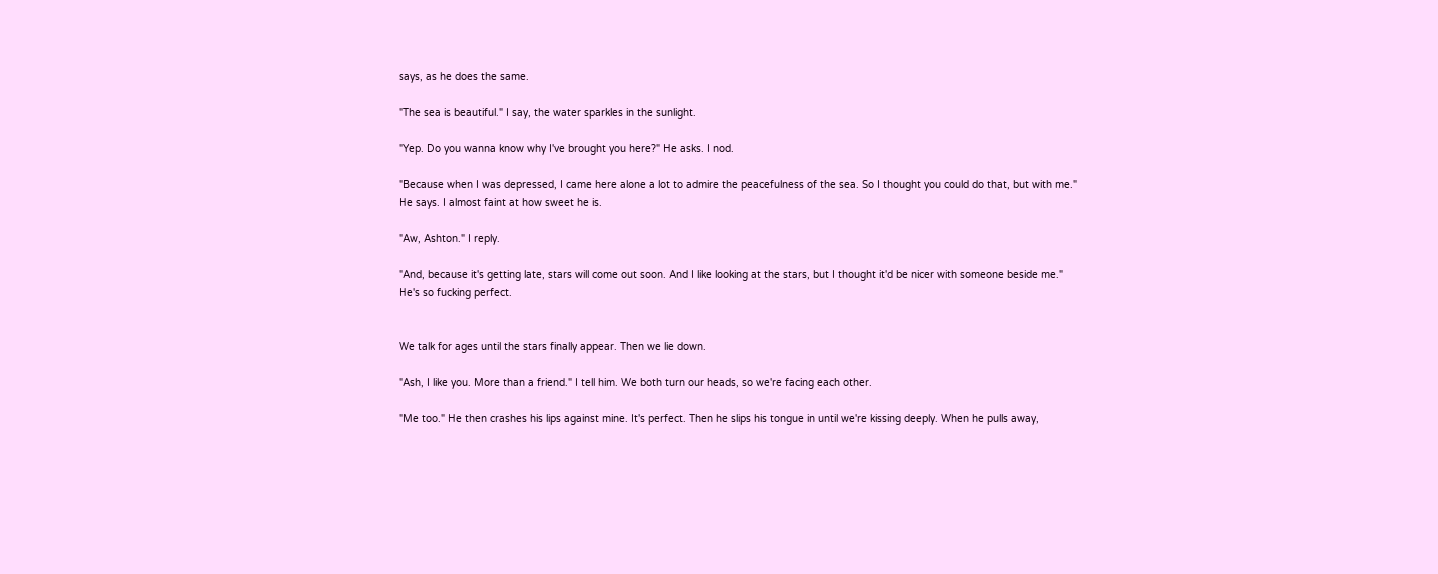says, as he does the same.

"The sea is beautiful." I say, the water sparkles in the sunlight.

"Yep. Do you wanna know why I've brought you here?" He asks. I nod.

"Because when I was depressed, I came here alone a lot to admire the peacefulness of the sea. So I thought you could do that, but with me." He says. I almost faint at how sweet he is.

"Aw, Ashton." I reply.

"And, because it's getting late, stars will come out soon. And I like looking at the stars, but I thought it'd be nicer with someone beside me." He's so fucking perfect.


We talk for ages until the stars finally appear. Then we lie down.

"Ash, I like you. More than a friend." I tell him. We both turn our heads, so we're facing each other.

"Me too." He then crashes his lips against mine. It's perfect. Then he slips his tongue in until we're kissing deeply. When he pulls away,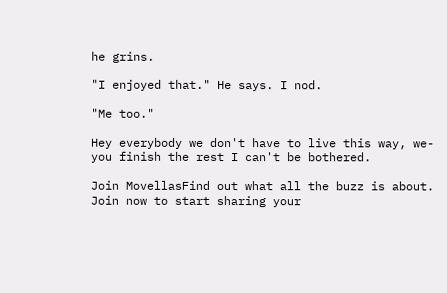he grins.

"I enjoyed that." He says. I nod.

"Me too."

Hey everybody we don't have to live this way, we- you finish the rest I can't be bothered.

Join MovellasFind out what all the buzz is about. Join now to start sharing your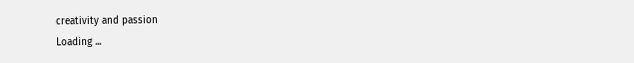creativity and passion
Loading ...